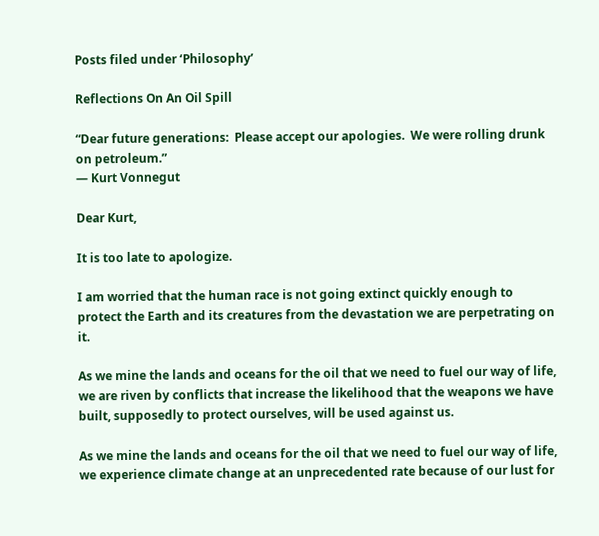Posts filed under ‘Philosophy’

Reflections On An Oil Spill

“Dear future generations:  Please accept our apologies.  We were rolling drunk on petroleum.”
— Kurt Vonnegut

Dear Kurt,

It is too late to apologize.

I am worried that the human race is not going extinct quickly enough to protect the Earth and its creatures from the devastation we are perpetrating on it.

As we mine the lands and oceans for the oil that we need to fuel our way of life, we are riven by conflicts that increase the likelihood that the weapons we have built, supposedly to protect ourselves, will be used against us.

As we mine the lands and oceans for the oil that we need to fuel our way of life, we experience climate change at an unprecedented rate because of our lust for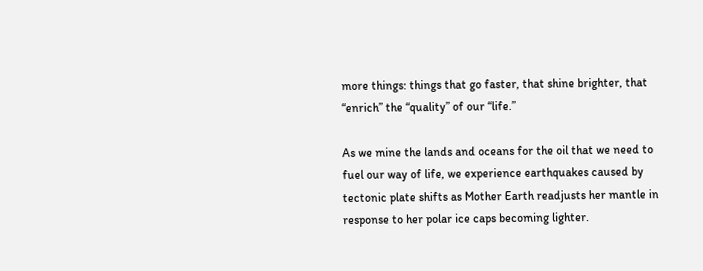more things: things that go faster, that shine brighter, that “enrich” the “quality” of our “life.”

As we mine the lands and oceans for the oil that we need to fuel our way of life, we experience earthquakes caused by tectonic plate shifts as Mother Earth readjusts her mantle in response to her polar ice caps becoming lighter.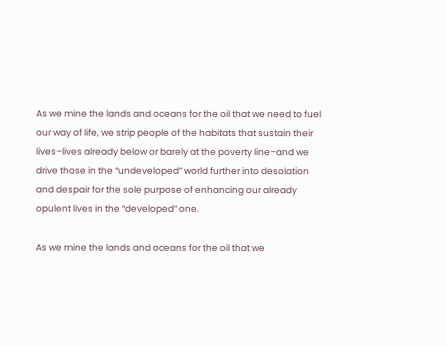As we mine the lands and oceans for the oil that we need to fuel our way of life, we strip people of the habitats that sustain their lives–lives already below or barely at the poverty line–and we drive those in the “undeveloped” world further into desolation and despair for the sole purpose of enhancing our already opulent lives in the “developed” one.

As we mine the lands and oceans for the oil that we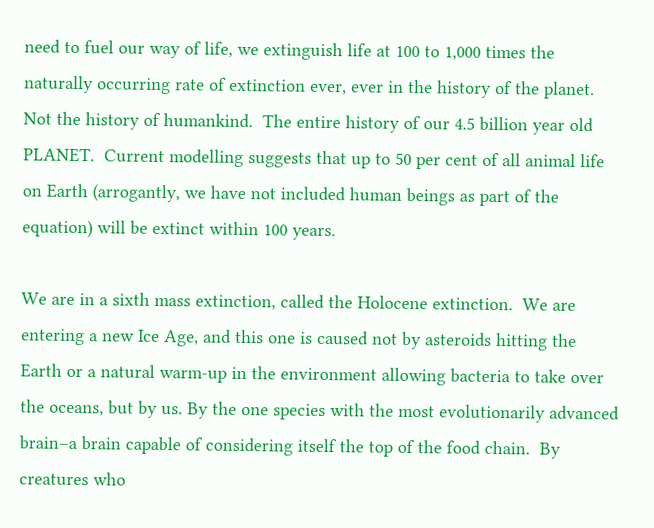need to fuel our way of life, we extinguish life at 100 to 1,000 times the naturally occurring rate of extinction ever, ever in the history of the planet.  Not the history of humankind.  The entire history of our 4.5 billion year old PLANET.  Current modelling suggests that up to 50 per cent of all animal life on Earth (arrogantly, we have not included human beings as part of the equation) will be extinct within 100 years.

We are in a sixth mass extinction, called the Holocene extinction.  We are entering a new Ice Age, and this one is caused not by asteroids hitting the Earth or a natural warm-up in the environment allowing bacteria to take over the oceans, but by us. By the one species with the most evolutionarily advanced brain–a brain capable of considering itself the top of the food chain.  By creatures who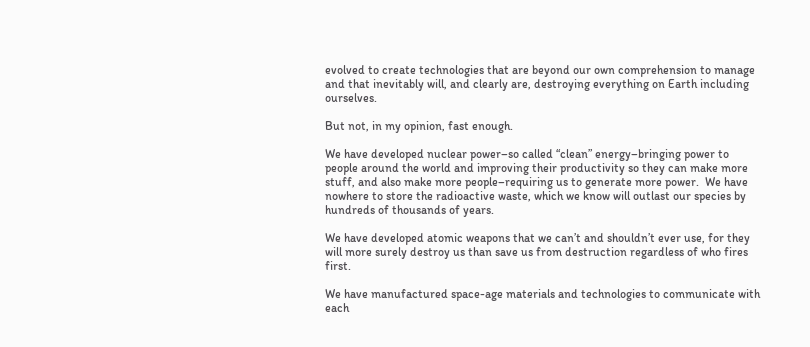evolved to create technologies that are beyond our own comprehension to manage and that inevitably will, and clearly are, destroying everything on Earth including ourselves.

But not, in my opinion, fast enough.

We have developed nuclear power–so called “clean” energy–bringing power to people around the world and improving their productivity so they can make more stuff, and also make more people–requiring us to generate more power.  We have nowhere to store the radioactive waste, which we know will outlast our species by hundreds of thousands of years.

We have developed atomic weapons that we can’t and shouldn’t ever use, for they will more surely destroy us than save us from destruction regardless of who fires first.

We have manufactured space-age materials and technologies to communicate with each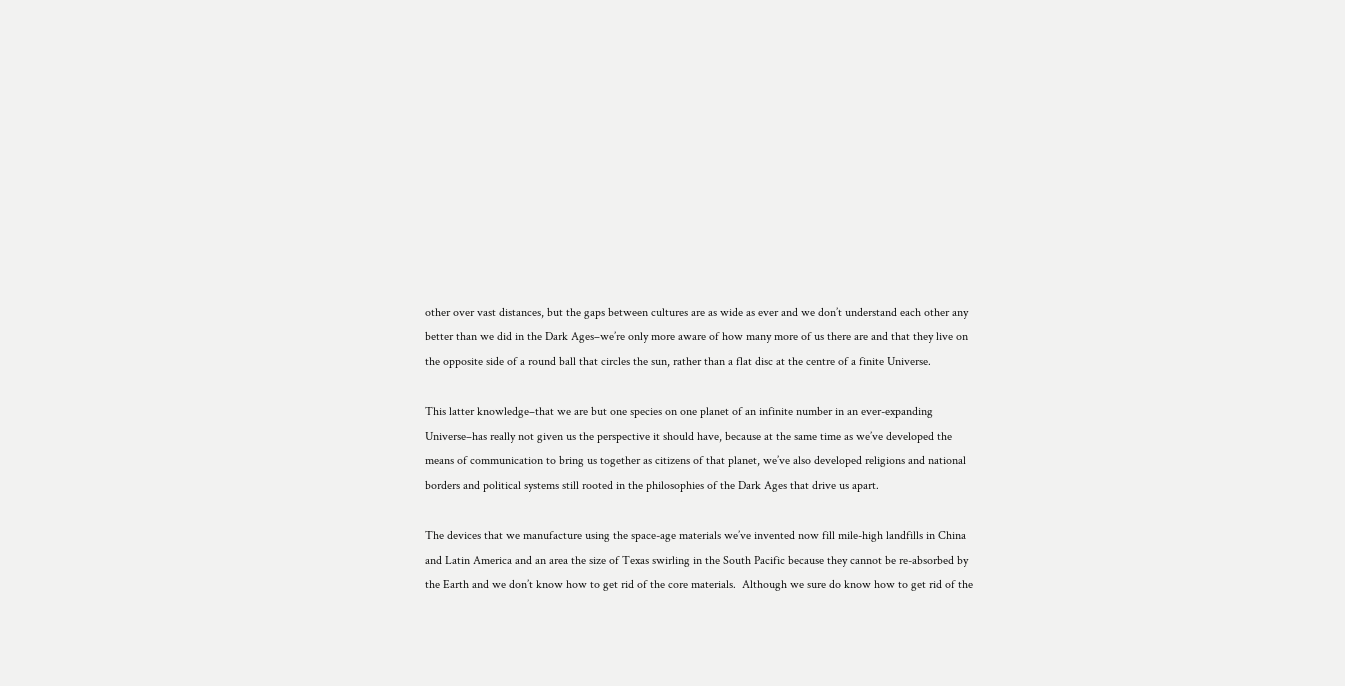other over vast distances, but the gaps between cultures are as wide as ever and we don’t understand each other any better than we did in the Dark Ages–we’re only more aware of how many more of us there are and that they live on the opposite side of a round ball that circles the sun, rather than a flat disc at the centre of a finite Universe.

This latter knowledge–that we are but one species on one planet of an infinite number in an ever-expanding Universe–has really not given us the perspective it should have, because at the same time as we’ve developed the means of communication to bring us together as citizens of that planet, we’ve also developed religions and national borders and political systems still rooted in the philosophies of the Dark Ages that drive us apart.

The devices that we manufacture using the space-age materials we’ve invented now fill mile-high landfills in China and Latin America and an area the size of Texas swirling in the South Pacific because they cannot be re-absorbed by the Earth and we don’t know how to get rid of the core materials.  Although we sure do know how to get rid of the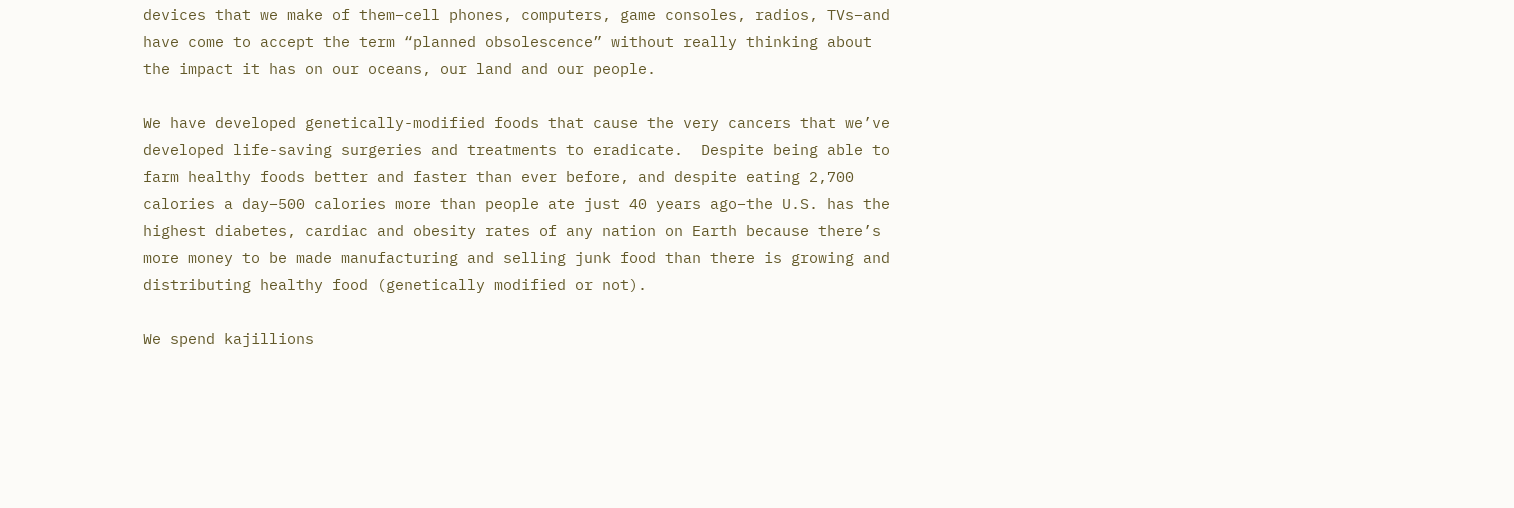devices that we make of them–cell phones, computers, game consoles, radios, TVs–and have come to accept the term “planned obsolescence” without really thinking about the impact it has on our oceans, our land and our people.

We have developed genetically-modified foods that cause the very cancers that we’ve developed life-saving surgeries and treatments to eradicate.  Despite being able to farm healthy foods better and faster than ever before, and despite eating 2,700 calories a day–500 calories more than people ate just 40 years ago–the U.S. has the highest diabetes, cardiac and obesity rates of any nation on Earth because there’s more money to be made manufacturing and selling junk food than there is growing and distributing healthy food (genetically modified or not).

We spend kajillions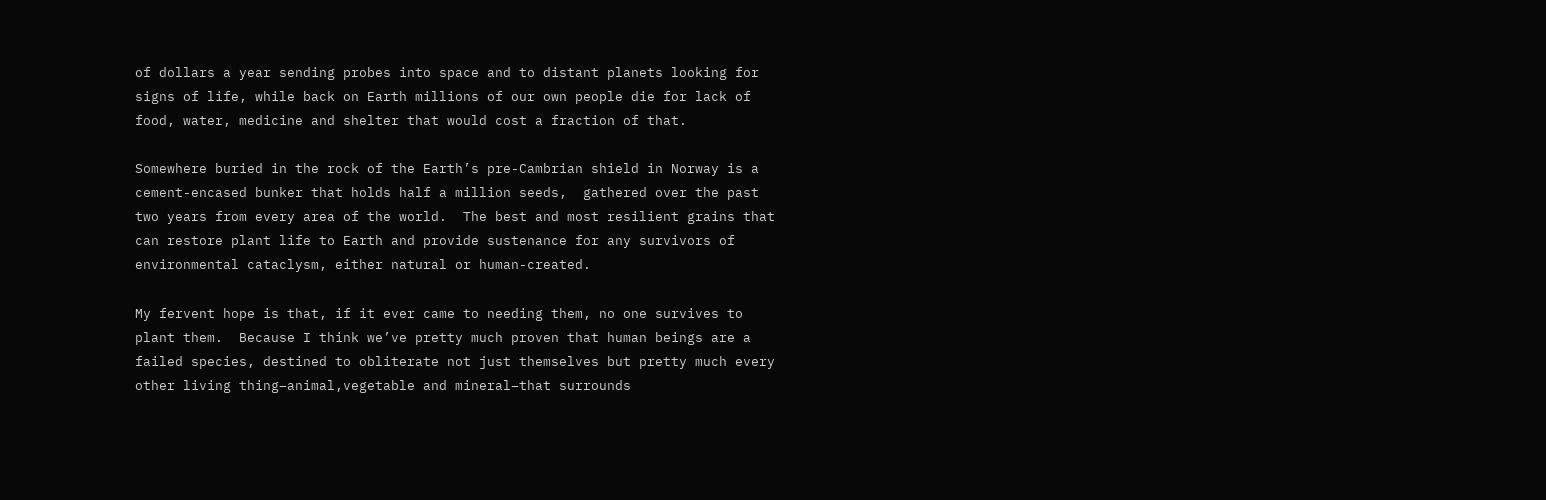of dollars a year sending probes into space and to distant planets looking for signs of life, while back on Earth millions of our own people die for lack of food, water, medicine and shelter that would cost a fraction of that.

Somewhere buried in the rock of the Earth’s pre-Cambrian shield in Norway is a cement-encased bunker that holds half a million seeds,  gathered over the past two years from every area of the world.  The best and most resilient grains that can restore plant life to Earth and provide sustenance for any survivors of environmental cataclysm, either natural or human-created.

My fervent hope is that, if it ever came to needing them, no one survives to plant them.  Because I think we’ve pretty much proven that human beings are a failed species, destined to obliterate not just themselves but pretty much every other living thing–animal,vegetable and mineral–that surrounds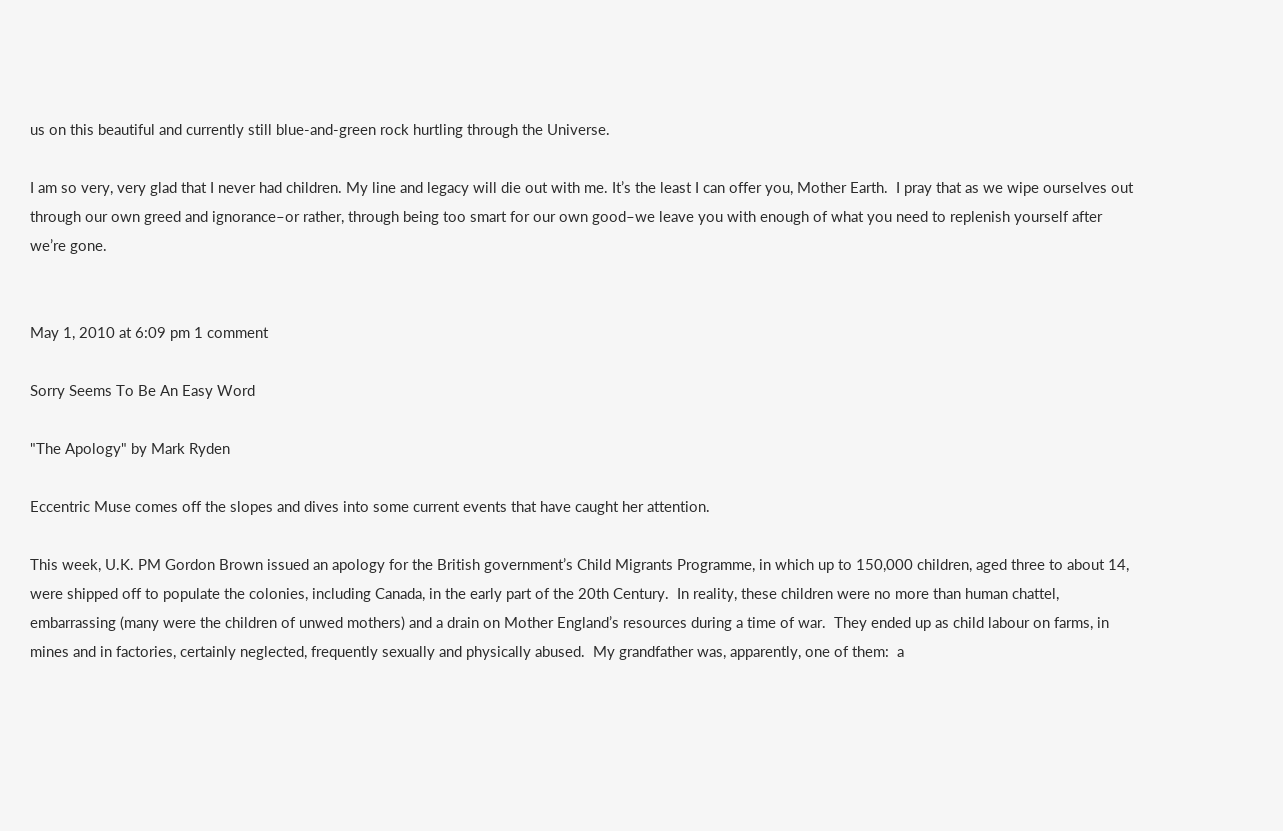us on this beautiful and currently still blue-and-green rock hurtling through the Universe.

I am so very, very glad that I never had children. My line and legacy will die out with me. It’s the least I can offer you, Mother Earth.  I pray that as we wipe ourselves out through our own greed and ignorance–or rather, through being too smart for our own good–we leave you with enough of what you need to replenish yourself after we’re gone.


May 1, 2010 at 6:09 pm 1 comment

Sorry Seems To Be An Easy Word

"The Apology" by Mark Ryden

Eccentric Muse comes off the slopes and dives into some current events that have caught her attention.

This week, U.K. PM Gordon Brown issued an apology for the British government’s Child Migrants Programme, in which up to 150,000 children, aged three to about 14, were shipped off to populate the colonies, including Canada, in the early part of the 20th Century.  In reality, these children were no more than human chattel, embarrassing (many were the children of unwed mothers) and a drain on Mother England’s resources during a time of war.  They ended up as child labour on farms, in mines and in factories, certainly neglected, frequently sexually and physically abused.  My grandfather was, apparently, one of them:  a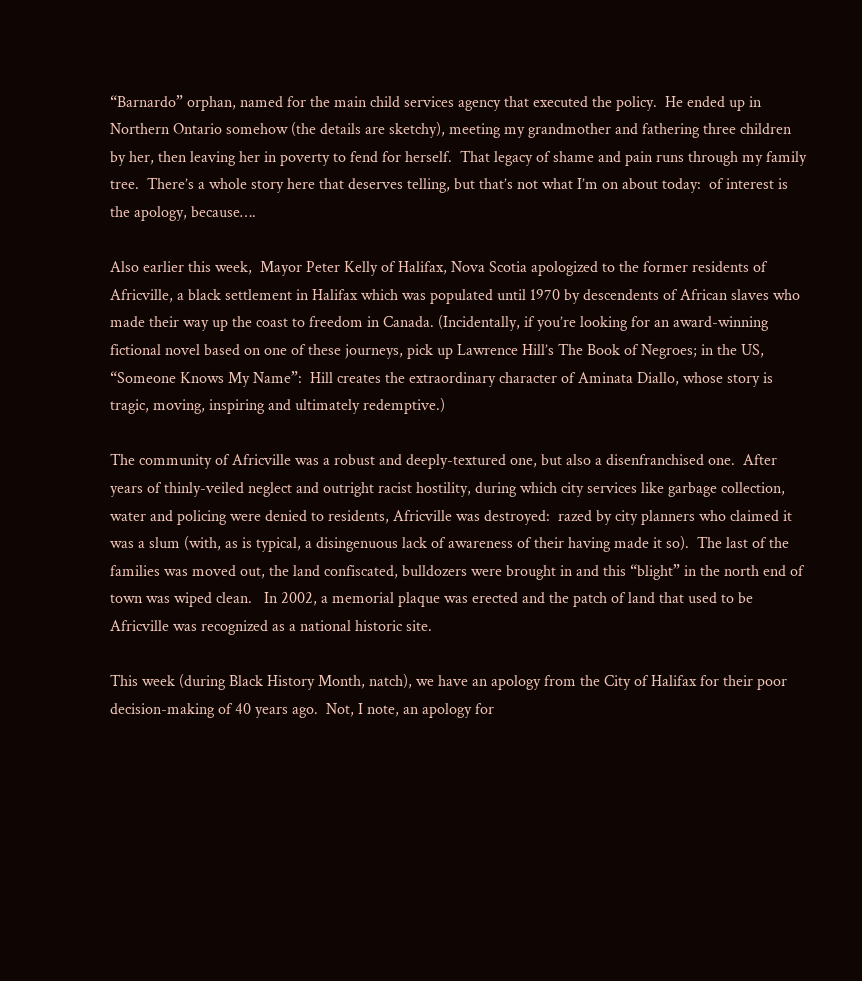“Barnardo” orphan, named for the main child services agency that executed the policy.  He ended up in Northern Ontario somehow (the details are sketchy), meeting my grandmother and fathering three children by her, then leaving her in poverty to fend for herself.  That legacy of shame and pain runs through my family tree.  There’s a whole story here that deserves telling, but that’s not what I’m on about today:  of interest is the apology, because….

Also earlier this week,  Mayor Peter Kelly of Halifax, Nova Scotia apologized to the former residents of Africville, a black settlement in Halifax which was populated until 1970 by descendents of African slaves who made their way up the coast to freedom in Canada. (Incidentally, if you’re looking for an award-winning fictional novel based on one of these journeys, pick up Lawrence Hill’s The Book of Negroes; in the US, “Someone Knows My Name”:  Hill creates the extraordinary character of Aminata Diallo, whose story is tragic, moving, inspiring and ultimately redemptive.)

The community of Africville was a robust and deeply-textured one, but also a disenfranchised one.  After years of thinly-veiled neglect and outright racist hostility, during which city services like garbage collection, water and policing were denied to residents, Africville was destroyed:  razed by city planners who claimed it was a slum (with, as is typical, a disingenuous lack of awareness of their having made it so).  The last of the families was moved out, the land confiscated, bulldozers were brought in and this “blight” in the north end of town was wiped clean.   In 2002, a memorial plaque was erected and the patch of land that used to be Africville was recognized as a national historic site.

This week (during Black History Month, natch), we have an apology from the City of Halifax for their poor decision-making of 40 years ago.  Not, I note, an apology for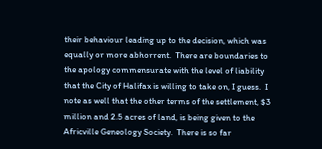their behaviour leading up to the decision, which was equally or more abhorrent.  There are boundaries to the apology commensurate with the level of liability that the City of Halifax is willing to take on, I guess.  I note as well that the other terms of the settlement, $3 million and 2.5 acres of land, is being given to the Africville Geneology Society.  There is so far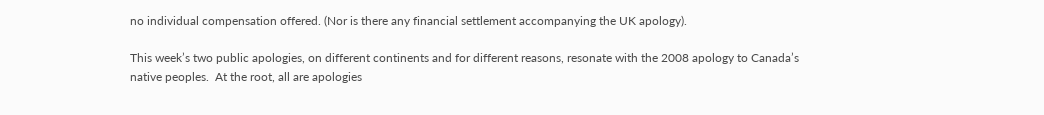no individual compensation offered. (Nor is there any financial settlement accompanying the UK apology).

This week’s two public apologies, on different continents and for different reasons, resonate with the 2008 apology to Canada’s native peoples.  At the root, all are apologies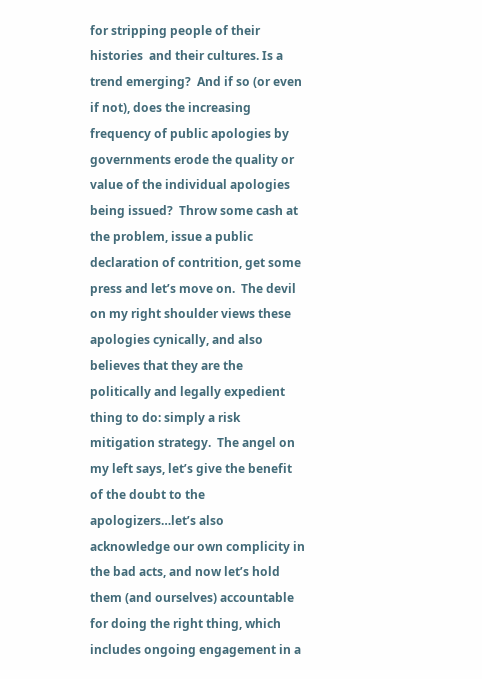for stripping people of their histories  and their cultures. Is a trend emerging?  And if so (or even if not), does the increasing frequency of public apologies by governments erode the quality or value of the individual apologies being issued?  Throw some cash at the problem, issue a public declaration of contrition, get some press and let’s move on.  The devil on my right shoulder views these apologies cynically, and also believes that they are the politically and legally expedient thing to do: simply a risk mitigation strategy.  The angel on my left says, let’s give the benefit of the doubt to the apologizers…let’s also acknowledge our own complicity in the bad acts, and now let’s hold them (and ourselves) accountable for doing the right thing, which includes ongoing engagement in a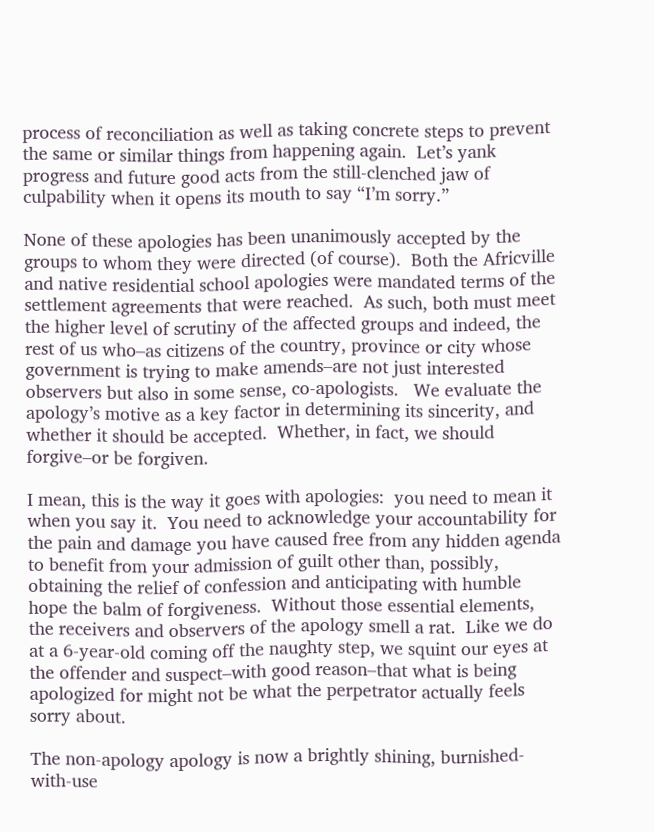process of reconciliation as well as taking concrete steps to prevent the same or similar things from happening again.  Let’s yank progress and future good acts from the still-clenched jaw of culpability when it opens its mouth to say “I’m sorry.”

None of these apologies has been unanimously accepted by the groups to whom they were directed (of course).  Both the Africville and native residential school apologies were mandated terms of the settlement agreements that were reached.  As such, both must meet the higher level of scrutiny of the affected groups and indeed, the rest of us who–as citizens of the country, province or city whose government is trying to make amends–are not just interested observers but also in some sense, co-apologists.   We evaluate the apology’s motive as a key factor in determining its sincerity, and whether it should be accepted.  Whether, in fact, we should forgive–or be forgiven.

I mean, this is the way it goes with apologies:  you need to mean it when you say it.  You need to acknowledge your accountability for the pain and damage you have caused free from any hidden agenda to benefit from your admission of guilt other than, possibly, obtaining the relief of confession and anticipating with humble hope the balm of forgiveness.  Without those essential elements, the receivers and observers of the apology smell a rat.  Like we do at a 6-year-old coming off the naughty step, we squint our eyes at the offender and suspect–with good reason–that what is being apologized for might not be what the perpetrator actually feels sorry about.

The non-apology apology is now a brightly shining, burnished-with-use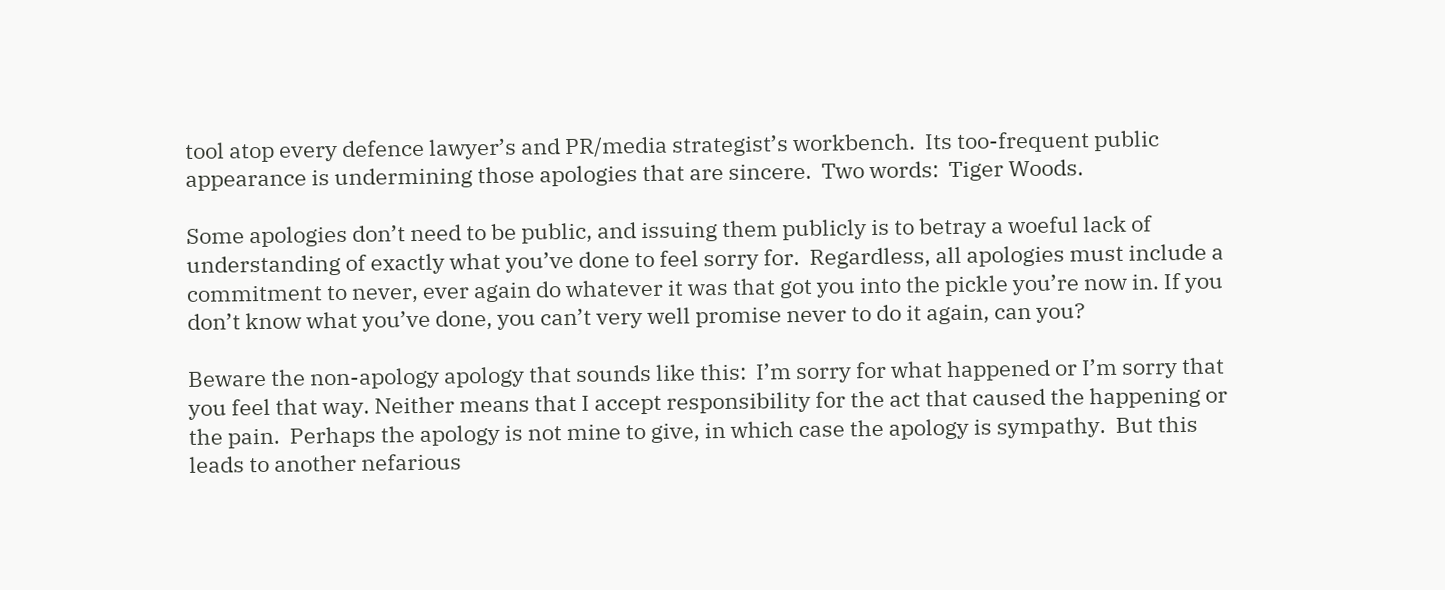tool atop every defence lawyer’s and PR/media strategist’s workbench.  Its too-frequent public appearance is undermining those apologies that are sincere.  Two words:  Tiger Woods.

Some apologies don’t need to be public, and issuing them publicly is to betray a woeful lack of understanding of exactly what you’ve done to feel sorry for.  Regardless, all apologies must include a commitment to never, ever again do whatever it was that got you into the pickle you’re now in. If you don’t know what you’ve done, you can’t very well promise never to do it again, can you?

Beware the non-apology apology that sounds like this:  I’m sorry for what happened or I’m sorry that you feel that way. Neither means that I accept responsibility for the act that caused the happening or the pain.  Perhaps the apology is not mine to give, in which case the apology is sympathy.  But this leads to another nefarious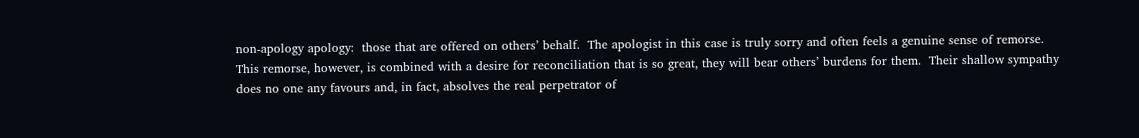non-apology apology:  those that are offered on others’ behalf.  The apologist in this case is truly sorry and often feels a genuine sense of remorse.  This remorse, however, is combined with a desire for reconciliation that is so great, they will bear others’ burdens for them.  Their shallow sympathy does no one any favours and, in fact, absolves the real perpetrator of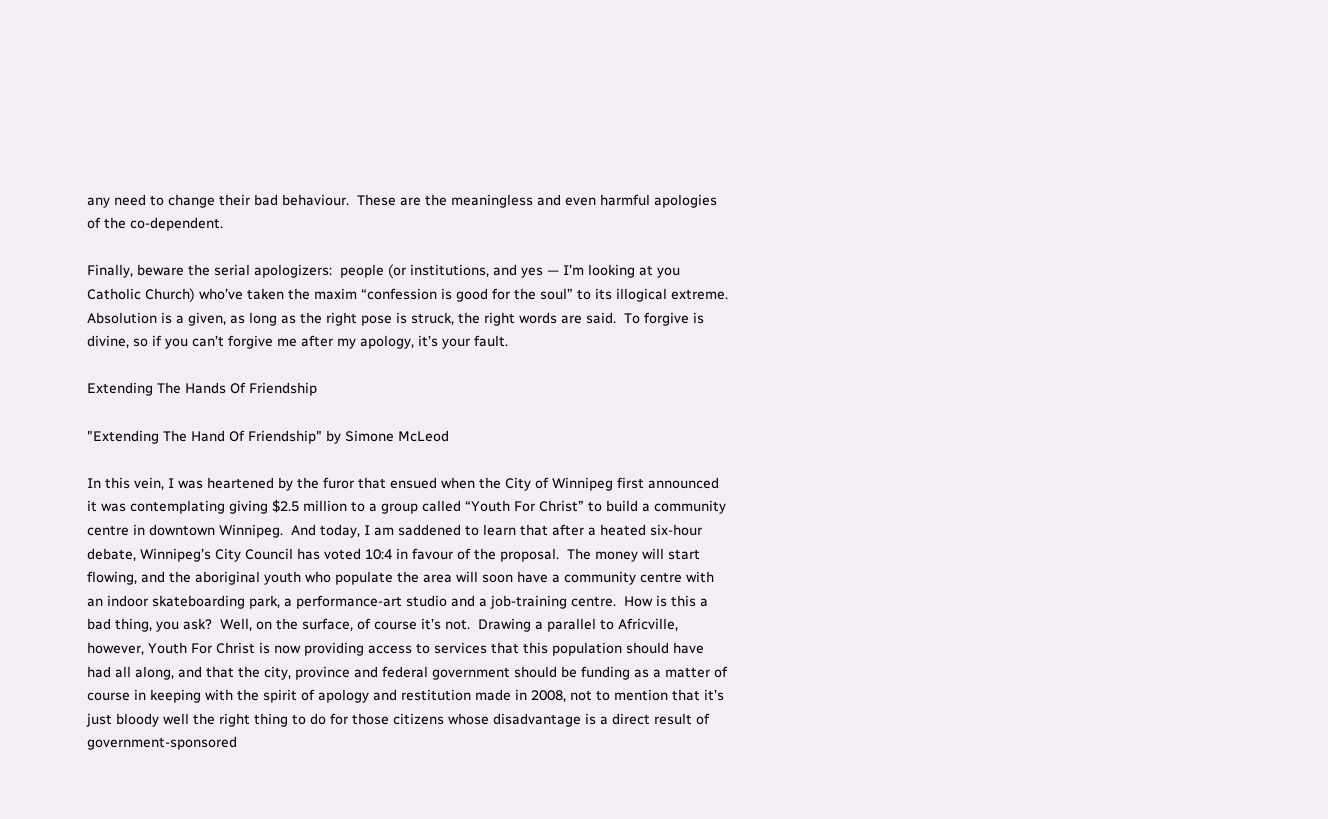any need to change their bad behaviour.  These are the meaningless and even harmful apologies of the co-dependent.

Finally, beware the serial apologizers:  people (or institutions, and yes — I’m looking at you Catholic Church) who’ve taken the maxim “confession is good for the soul” to its illogical extreme.  Absolution is a given, as long as the right pose is struck, the right words are said.  To forgive is divine, so if you can’t forgive me after my apology, it’s your fault.

Extending The Hands Of Friendship

"Extending The Hand Of Friendship" by Simone McLeod

In this vein, I was heartened by the furor that ensued when the City of Winnipeg first announced it was contemplating giving $2.5 million to a group called “Youth For Christ” to build a community centre in downtown Winnipeg.  And today, I am saddened to learn that after a heated six-hour debate, Winnipeg’s City Council has voted 10:4 in favour of the proposal.  The money will start flowing, and the aboriginal youth who populate the area will soon have a community centre with an indoor skateboarding park, a performance-art studio and a job-training centre.  How is this a bad thing, you ask?  Well, on the surface, of course it’s not.  Drawing a parallel to Africville, however, Youth For Christ is now providing access to services that this population should have had all along, and that the city, province and federal government should be funding as a matter of course in keeping with the spirit of apology and restitution made in 2008, not to mention that it’s just bloody well the right thing to do for those citizens whose disadvantage is a direct result of government-sponsored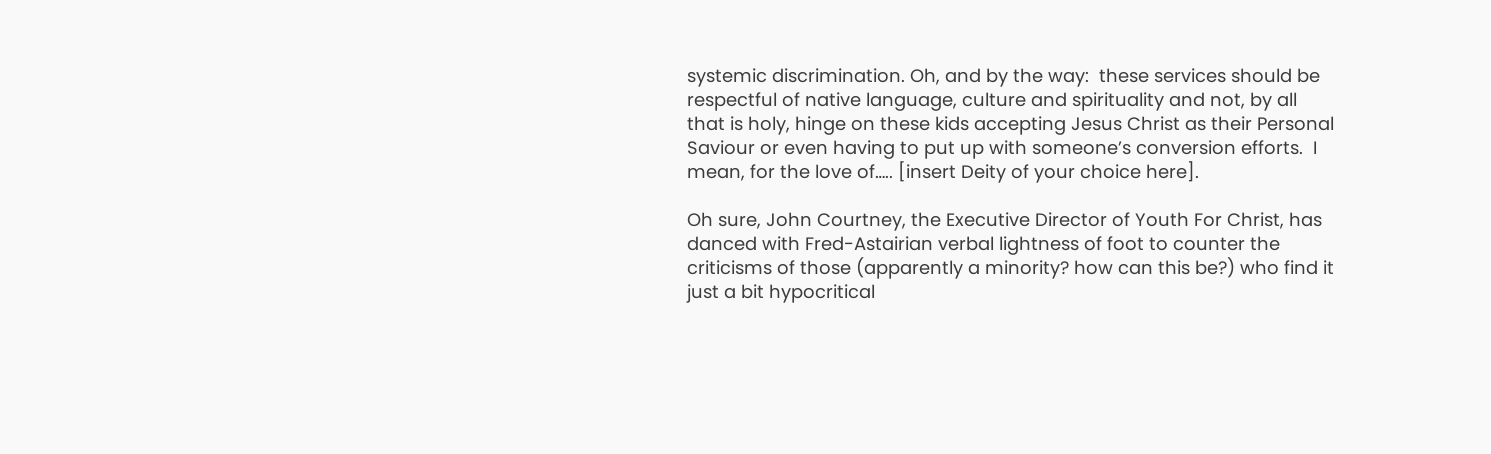systemic discrimination. Oh, and by the way:  these services should be respectful of native language, culture and spirituality and not, by all that is holy, hinge on these kids accepting Jesus Christ as their Personal Saviour or even having to put up with someone’s conversion efforts.  I mean, for the love of….. [insert Deity of your choice here].

Oh sure, John Courtney, the Executive Director of Youth For Christ, has danced with Fred-Astairian verbal lightness of foot to counter the criticisms of those (apparently a minority? how can this be?) who find it just a bit hypocritical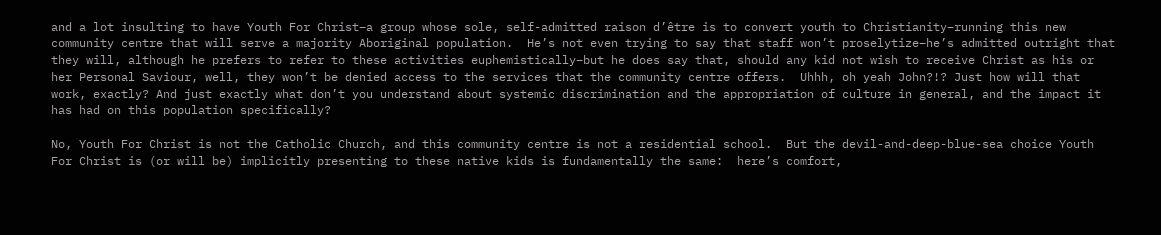and a lot insulting to have Youth For Christ–a group whose sole, self-admitted raison d’être is to convert youth to Christianity–running this new community centre that will serve a majority Aboriginal population.  He’s not even trying to say that staff won’t proselytize–he’s admitted outright that they will, although he prefers to refer to these activities euphemistically–but he does say that, should any kid not wish to receive Christ as his or her Personal Saviour, well, they won’t be denied access to the services that the community centre offers.  Uhhh, oh yeah John?!? Just how will that work, exactly? And just exactly what don’t you understand about systemic discrimination and the appropriation of culture in general, and the impact it has had on this population specifically?

No, Youth For Christ is not the Catholic Church, and this community centre is not a residential school.  But the devil-and-deep-blue-sea choice Youth For Christ is (or will be) implicitly presenting to these native kids is fundamentally the same:  here’s comfort,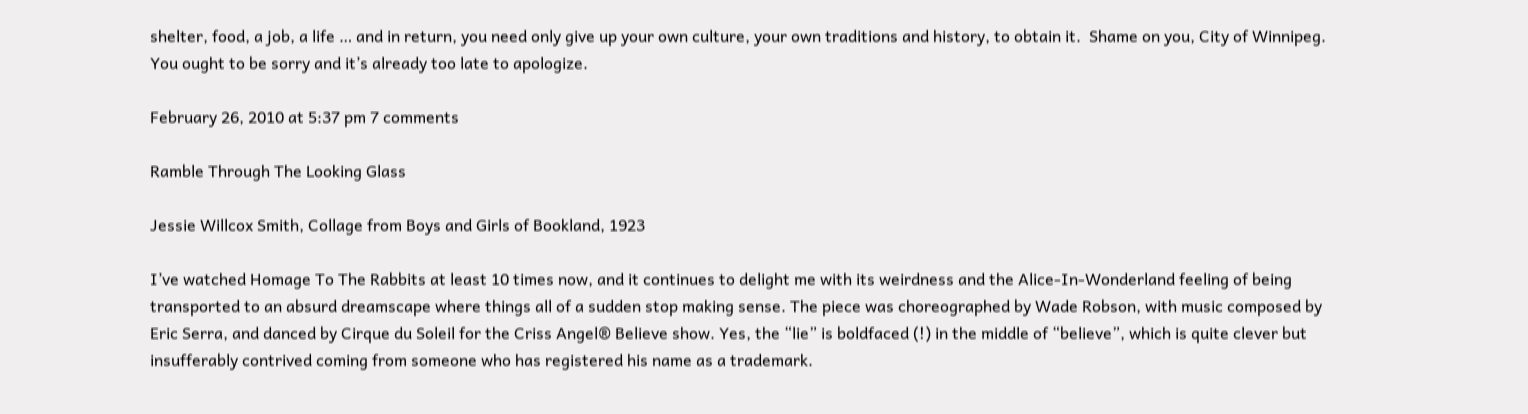shelter, food, a job, a life … and in return, you need only give up your own culture, your own traditions and history, to obtain it.  Shame on you, City of Winnipeg.  You ought to be sorry and it’s already too late to apologize.

February 26, 2010 at 5:37 pm 7 comments

Ramble Through The Looking Glass

Jessie Willcox Smith, Collage from Boys and Girls of Bookland, 1923

I’ve watched Homage To The Rabbits at least 10 times now, and it continues to delight me with its weirdness and the Alice-In-Wonderland feeling of being transported to an absurd dreamscape where things all of a sudden stop making sense. The piece was choreographed by Wade Robson, with music composed by Eric Serra, and danced by Cirque du Soleil for the Criss Angel® Believe show. Yes, the “lie” is boldfaced (!) in the middle of “believe”, which is quite clever but insufferably contrived coming from someone who has registered his name as a trademark.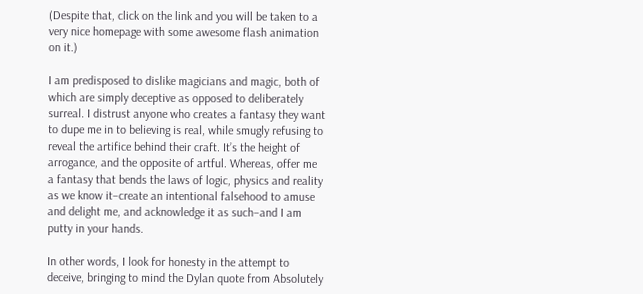(Despite that, click on the link and you will be taken to a very nice homepage with some awesome flash animation on it.)

I am predisposed to dislike magicians and magic, both of which are simply deceptive as opposed to deliberately surreal. I distrust anyone who creates a fantasy they want to dupe me in to believing is real, while smugly refusing to reveal the artifice behind their craft. It’s the height of arrogance, and the opposite of artful. Whereas, offer me a fantasy that bends the laws of logic, physics and reality as we know it–create an intentional falsehood to amuse and delight me, and acknowledge it as such–and I am putty in your hands.

In other words, I look for honesty in the attempt to deceive, bringing to mind the Dylan quote from Absolutely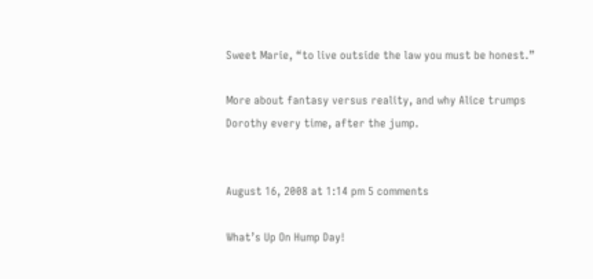Sweet Marie, “to live outside the law you must be honest.”

More about fantasy versus reality, and why Alice trumps Dorothy every time, after the jump.


August 16, 2008 at 1:14 pm 5 comments

What’s Up On Hump Day!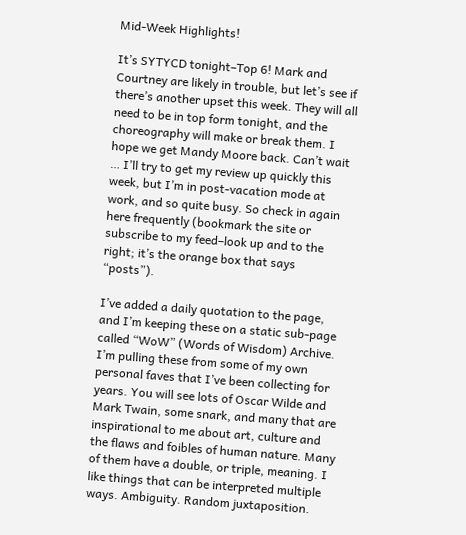Mid-Week Highlights!

It’s SYTYCD tonight–Top 6! Mark and Courtney are likely in trouble, but let’s see if there’s another upset this week. They will all need to be in top form tonight, and the choreography will make or break them. I hope we get Mandy Moore back. Can’t wait … I’ll try to get my review up quickly this week, but I’m in post-vacation mode at work, and so quite busy. So check in again here frequently (bookmark the site or subscribe to my feed–look up and to the right; it’s the orange box that says “posts”).

I’ve added a daily quotation to the page, and I’m keeping these on a static sub-page called “WoW” (Words of Wisdom) Archive. I’m pulling these from some of my own personal faves that I’ve been collecting for years. You will see lots of Oscar Wilde and Mark Twain, some snark, and many that are inspirational to me about art, culture and the flaws and foibles of human nature. Many of them have a double, or triple, meaning. I like things that can be interpreted multiple ways. Ambiguity. Random juxtaposition.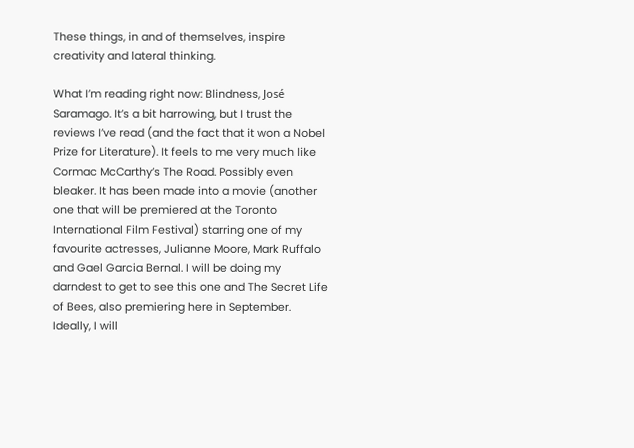These things, in and of themselves, inspire creativity and lateral thinking.

What I’m reading right now: Blindness, José Saramago. It’s a bit harrowing, but I trust the reviews I’ve read (and the fact that it won a Nobel Prize for Literature). It feels to me very much like Cormac McCarthy’s The Road. Possibly even bleaker. It has been made into a movie (another one that will be premiered at the Toronto International Film Festival) starring one of my favourite actresses, Julianne Moore, Mark Ruffalo and Gael Garcia Bernal. I will be doing my darndest to get to see this one and The Secret Life of Bees, also premiering here in September. Ideally, I will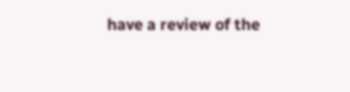have a review of the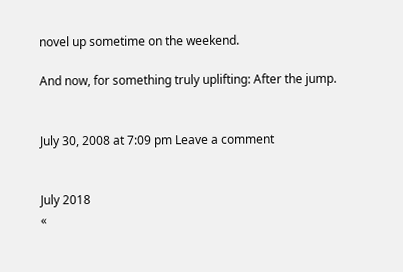novel up sometime on the weekend.

And now, for something truly uplifting: After the jump.


July 30, 2008 at 7:09 pm Leave a comment


July 2018
«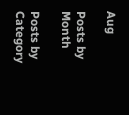Aug

Posts by Month

Posts by Category